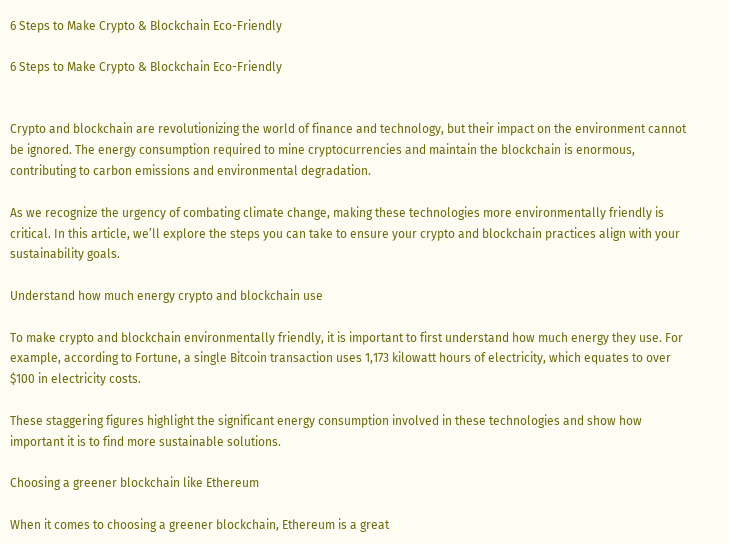6 Steps to Make Crypto & Blockchain Eco-Friendly

6 Steps to Make Crypto & Blockchain Eco-Friendly


Crypto and blockchain are revolutionizing the world of finance and technology, but their impact on the environment cannot be ignored. The energy consumption required to mine cryptocurrencies and maintain the blockchain is enormous, contributing to carbon emissions and environmental degradation.

As we recognize the urgency of combating climate change, making these technologies more environmentally friendly is critical. In this article, we’ll explore the steps you can take to ensure your crypto and blockchain practices align with your sustainability goals.

Understand how much energy crypto and blockchain use

To make crypto and blockchain environmentally friendly, it is important to first understand how much energy they use. For example, according to Fortune, a single Bitcoin transaction uses 1,173 kilowatt hours of electricity, which equates to over $100 in electricity costs.

These staggering figures highlight the significant energy consumption involved in these technologies and show how important it is to find more sustainable solutions.

Choosing a greener blockchain like Ethereum

When it comes to choosing a greener blockchain, Ethereum is a great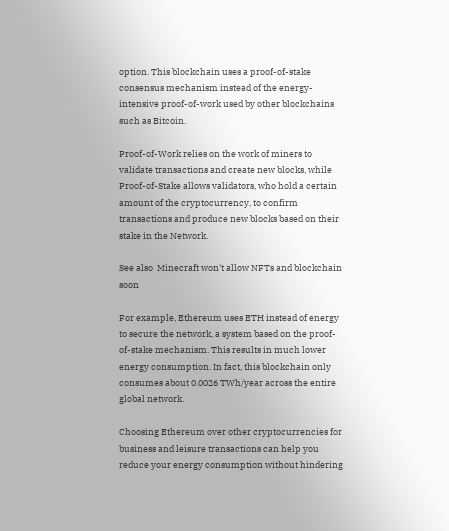option. This blockchain uses a proof-of-stake consensus mechanism instead of the energy-intensive proof-of-work used by other blockchains such as Bitcoin.

Proof-of-Work relies on the work of miners to validate transactions and create new blocks, while Proof-of-Stake allows validators, who hold a certain amount of the cryptocurrency, to confirm transactions and produce new blocks based on their stake in the Network.

See also  Minecraft won't allow NFTs and blockchain soon

For example, Ethereum uses ETH instead of energy to secure the network, a system based on the proof-of-stake mechanism. This results in much lower energy consumption. In fact, this blockchain only consumes about 0.0026 TWh/year across the entire global network.

Choosing Ethereum over other cryptocurrencies for business and leisure transactions can help you reduce your energy consumption without hindering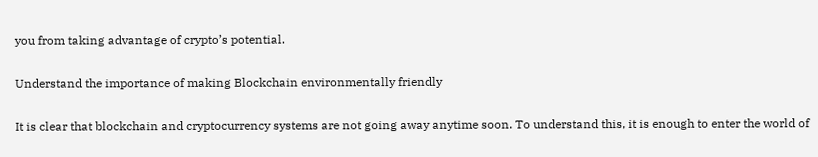you from taking advantage of crypto’s potential.

Understand the importance of making Blockchain environmentally friendly

It is clear that blockchain and cryptocurrency systems are not going away anytime soon. To understand this, it is enough to enter the world of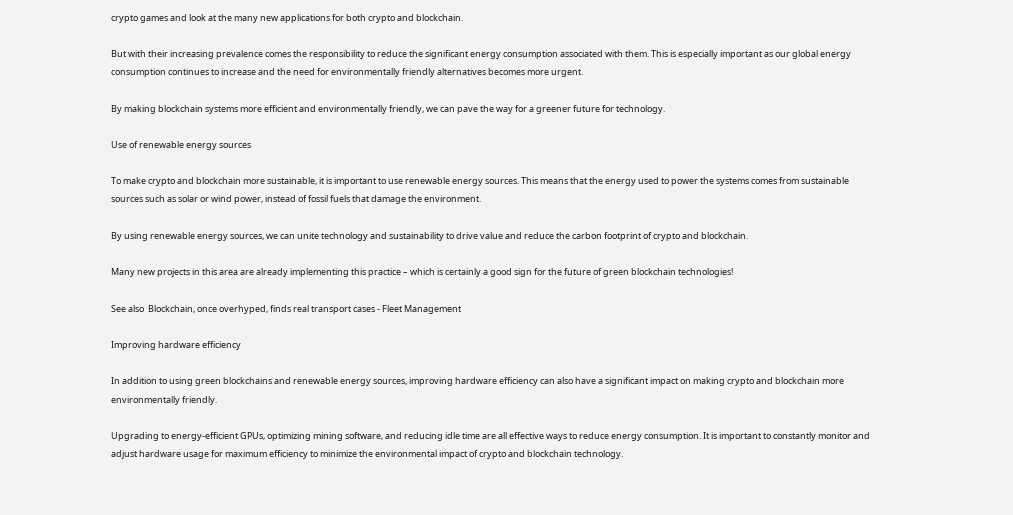crypto games and look at the many new applications for both crypto and blockchain.

But with their increasing prevalence comes the responsibility to reduce the significant energy consumption associated with them. This is especially important as our global energy consumption continues to increase and the need for environmentally friendly alternatives becomes more urgent.

By making blockchain systems more efficient and environmentally friendly, we can pave the way for a greener future for technology.

Use of renewable energy sources

To make crypto and blockchain more sustainable, it is important to use renewable energy sources. This means that the energy used to power the systems comes from sustainable sources such as solar or wind power, instead of fossil fuels that damage the environment.

By using renewable energy sources, we can unite technology and sustainability to drive value and reduce the carbon footprint of crypto and blockchain.

Many new projects in this area are already implementing this practice – which is certainly a good sign for the future of green blockchain technologies!

See also  Blockchain, once overhyped, finds real transport cases - Fleet Management

Improving hardware efficiency

In addition to using green blockchains and renewable energy sources, improving hardware efficiency can also have a significant impact on making crypto and blockchain more environmentally friendly.

Upgrading to energy-efficient GPUs, optimizing mining software, and reducing idle time are all effective ways to reduce energy consumption. It is important to constantly monitor and adjust hardware usage for maximum efficiency to minimize the environmental impact of crypto and blockchain technology.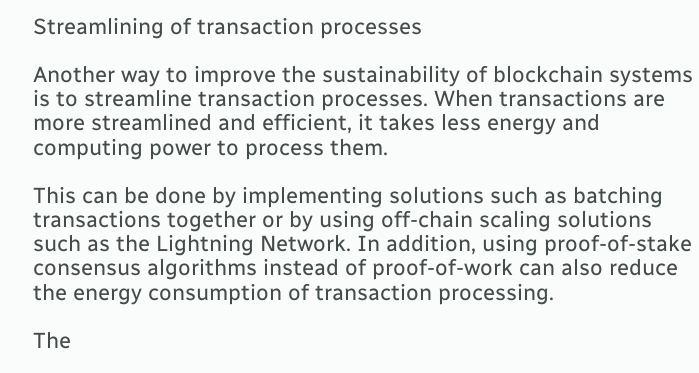Streamlining of transaction processes

Another way to improve the sustainability of blockchain systems is to streamline transaction processes. When transactions are more streamlined and efficient, it takes less energy and computing power to process them.

This can be done by implementing solutions such as batching transactions together or by using off-chain scaling solutions such as the Lightning Network. In addition, using proof-of-stake consensus algorithms instead of proof-of-work can also reduce the energy consumption of transaction processing.

The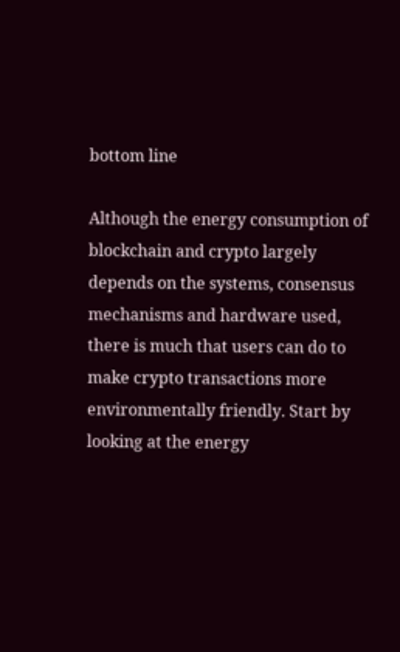bottom line

Although the energy consumption of blockchain and crypto largely depends on the systems, consensus mechanisms and hardware used, there is much that users can do to make crypto transactions more environmentally friendly. Start by looking at the energy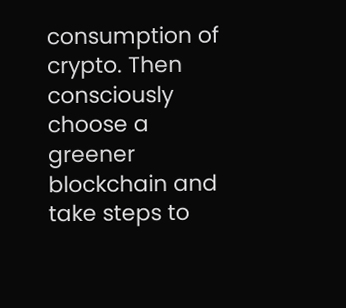consumption of crypto. Then consciously choose a greener blockchain and take steps to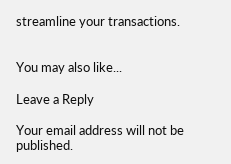streamline your transactions.


You may also like...

Leave a Reply

Your email address will not be published.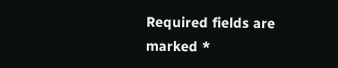Required fields are marked *